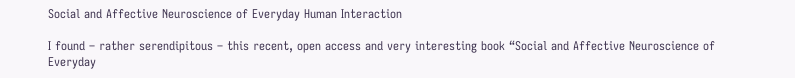Social and Affective Neuroscience of Everyday Human Interaction

I found – rather serendipitous – this recent, open access and very interesting book “Social and Affective Neuroscience of Everyday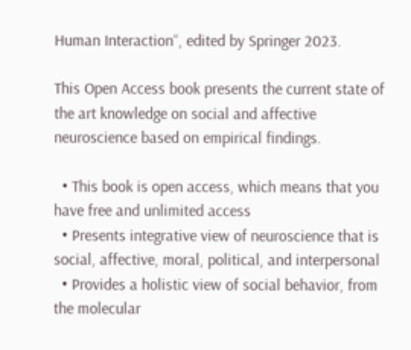Human Interaction“, edited by Springer 2023.

This Open Access book presents the current state of the art knowledge on social and affective neuroscience based on empirical findings.

  • This book is open access, which means that you have free and unlimited access
  • Presents integrative view of neuroscience that is social, affective, moral, political, and interpersonal
  • Provides a holistic view of social behavior, from the molecular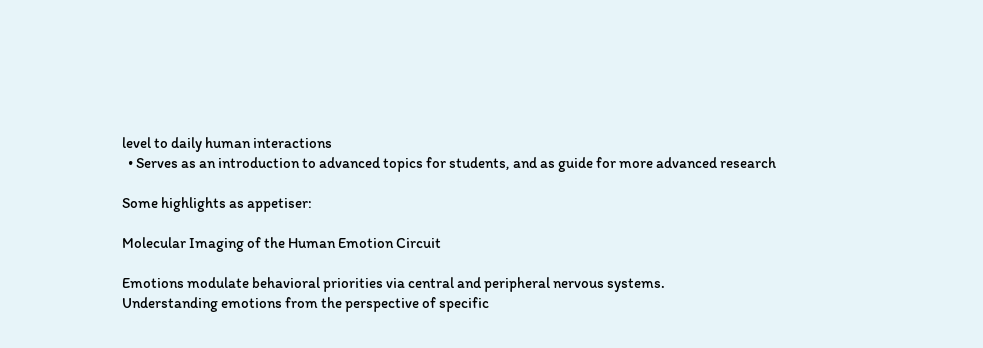level to daily human interactions
  • Serves as an introduction to advanced topics for students, and as guide for more advanced research

Some highlights as appetiser:

Molecular Imaging of the Human Emotion Circuit

Emotions modulate behavioral priorities via central and peripheral nervous systems.
Understanding emotions from the perspective of specific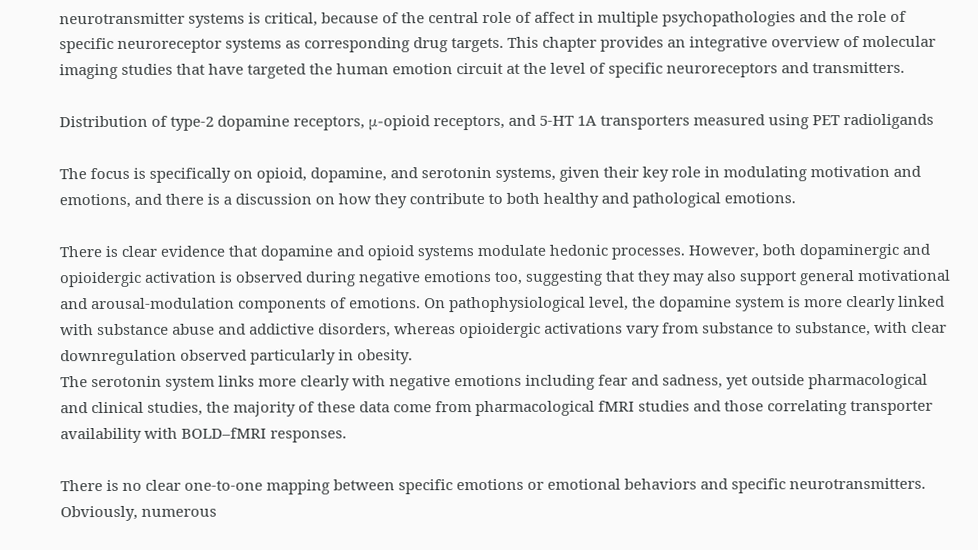neurotransmitter systems is critical, because of the central role of affect in multiple psychopathologies and the role of specific neuroreceptor systems as corresponding drug targets. This chapter provides an integrative overview of molecular imaging studies that have targeted the human emotion circuit at the level of specific neuroreceptors and transmitters.

Distribution of type-2 dopamine receptors, μ-opioid receptors, and 5-HT 1A transporters measured using PET radioligands

The focus is specifically on opioid, dopamine, and serotonin systems, given their key role in modulating motivation and emotions, and there is a discussion on how they contribute to both healthy and pathological emotions.

There is clear evidence that dopamine and opioid systems modulate hedonic processes. However, both dopaminergic and opioidergic activation is observed during negative emotions too, suggesting that they may also support general motivational and arousal-modulation components of emotions. On pathophysiological level, the dopamine system is more clearly linked with substance abuse and addictive disorders, whereas opioidergic activations vary from substance to substance, with clear downregulation observed particularly in obesity.
The serotonin system links more clearly with negative emotions including fear and sadness, yet outside pharmacological and clinical studies, the majority of these data come from pharmacological fMRI studies and those correlating transporter availability with BOLD–fMRI responses.

There is no clear one-to-one mapping between specific emotions or emotional behaviors and specific neurotransmitters. Obviously, numerous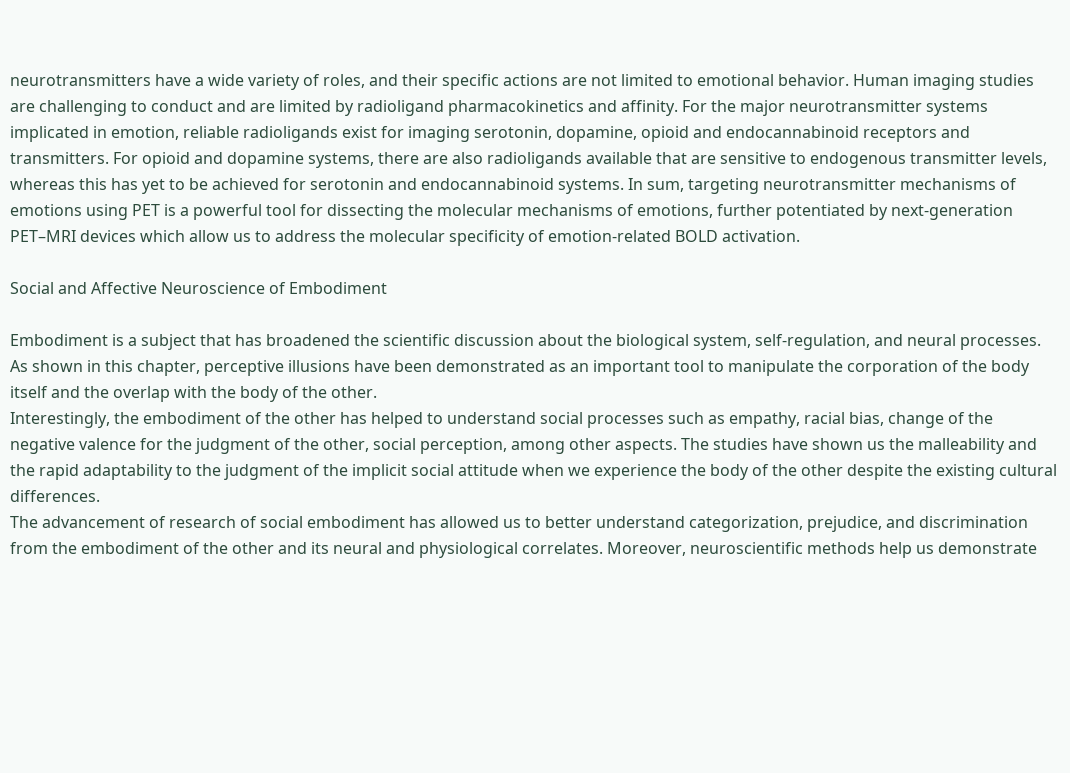neurotransmitters have a wide variety of roles, and their specific actions are not limited to emotional behavior. Human imaging studies are challenging to conduct and are limited by radioligand pharmacokinetics and affinity. For the major neurotransmitter systems implicated in emotion, reliable radioligands exist for imaging serotonin, dopamine, opioid and endocannabinoid receptors and transmitters. For opioid and dopamine systems, there are also radioligands available that are sensitive to endogenous transmitter levels, whereas this has yet to be achieved for serotonin and endocannabinoid systems. In sum, targeting neurotransmitter mechanisms of emotions using PET is a powerful tool for dissecting the molecular mechanisms of emotions, further potentiated by next-generation PET–MRI devices which allow us to address the molecular specificity of emotion-related BOLD activation.

Social and Affective Neuroscience of Embodiment

Embodiment is a subject that has broadened the scientific discussion about the biological system, self-regulation, and neural processes. As shown in this chapter, perceptive illusions have been demonstrated as an important tool to manipulate the corporation of the body itself and the overlap with the body of the other.
Interestingly, the embodiment of the other has helped to understand social processes such as empathy, racial bias, change of the negative valence for the judgment of the other, social perception, among other aspects. The studies have shown us the malleability and the rapid adaptability to the judgment of the implicit social attitude when we experience the body of the other despite the existing cultural differences.
The advancement of research of social embodiment has allowed us to better understand categorization, prejudice, and discrimination from the embodiment of the other and its neural and physiological correlates. Moreover, neuroscientific methods help us demonstrate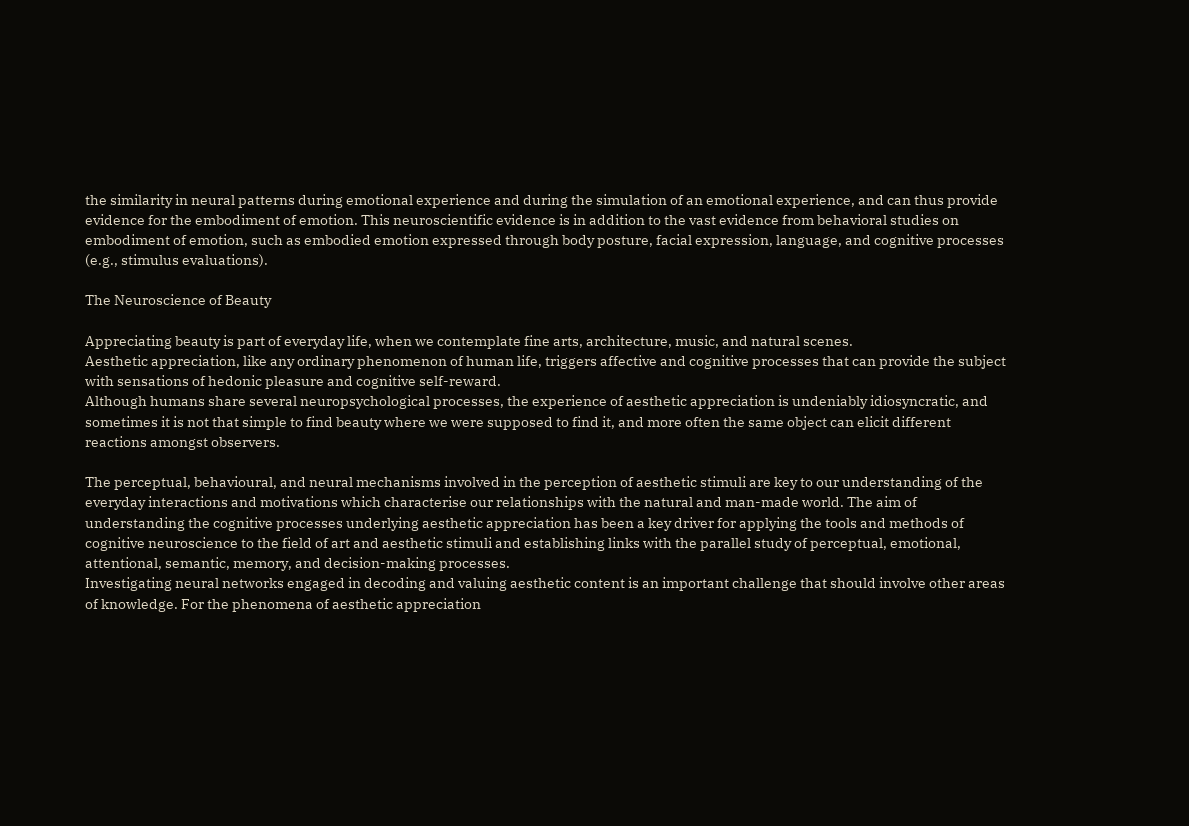the similarity in neural patterns during emotional experience and during the simulation of an emotional experience, and can thus provide evidence for the embodiment of emotion. This neuroscientific evidence is in addition to the vast evidence from behavioral studies on embodiment of emotion, such as embodied emotion expressed through body posture, facial expression, language, and cognitive processes (e.g., stimulus evaluations).

The Neuroscience of Beauty

Appreciating beauty is part of everyday life, when we contemplate fine arts, architecture, music, and natural scenes.
Aesthetic appreciation, like any ordinary phenomenon of human life, triggers affective and cognitive processes that can provide the subject with sensations of hedonic pleasure and cognitive self-reward.
Although humans share several neuropsychological processes, the experience of aesthetic appreciation is undeniably idiosyncratic, and sometimes it is not that simple to find beauty where we were supposed to find it, and more often the same object can elicit different reactions amongst observers.

The perceptual, behavioural, and neural mechanisms involved in the perception of aesthetic stimuli are key to our understanding of the everyday interactions and motivations which characterise our relationships with the natural and man-made world. The aim of understanding the cognitive processes underlying aesthetic appreciation has been a key driver for applying the tools and methods of cognitive neuroscience to the field of art and aesthetic stimuli and establishing links with the parallel study of perceptual, emotional, attentional, semantic, memory, and decision-making processes.
Investigating neural networks engaged in decoding and valuing aesthetic content is an important challenge that should involve other areas of knowledge. For the phenomena of aesthetic appreciation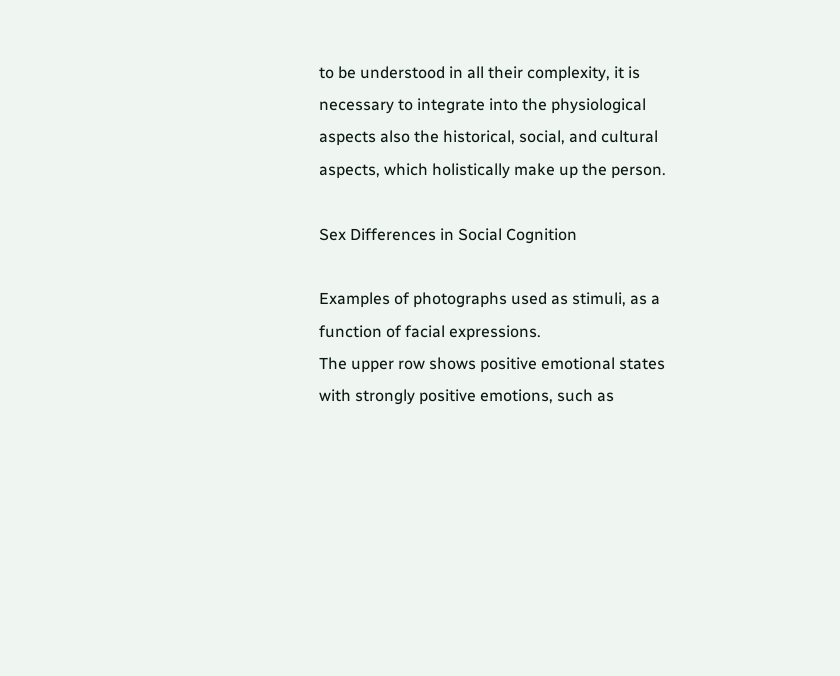to be understood in all their complexity, it is necessary to integrate into the physiological aspects also the historical, social, and cultural aspects, which holistically make up the person.

Sex Differences in Social Cognition

Examples of photographs used as stimuli, as a function of facial expressions.
The upper row shows positive emotional states with strongly positive emotions, such as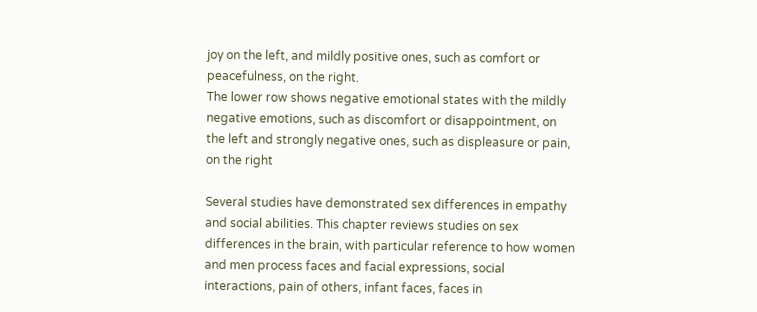joy on the left, and mildly positive ones, such as comfort or peacefulness, on the right.
The lower row shows negative emotional states with the mildly negative emotions, such as discomfort or disappointment, on the left and strongly negative ones, such as displeasure or pain, on the right

Several studies have demonstrated sex differences in empathy and social abilities. This chapter reviews studies on sex differences in the brain, with particular reference to how women and men process faces and facial expressions, social interactions, pain of others, infant faces, faces in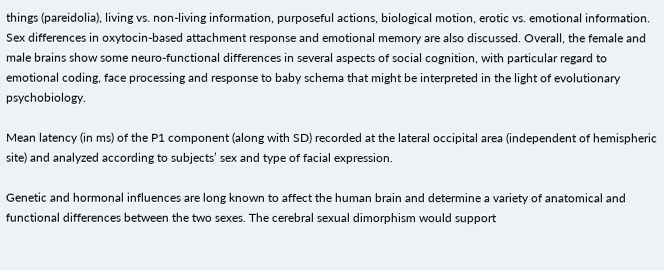things (pareidolia), living vs. non-living information, purposeful actions, biological motion, erotic vs. emotional information. Sex differences in oxytocin-based attachment response and emotional memory are also discussed. Overall, the female and male brains show some neuro-functional differences in several aspects of social cognition, with particular regard to emotional coding, face processing and response to baby schema that might be interpreted in the light of evolutionary psychobiology.

Mean latency (in ms) of the P1 component (along with SD) recorded at the lateral occipital area (independent of hemispheric site) and analyzed according to subjects’ sex and type of facial expression.

Genetic and hormonal influences are long known to affect the human brain and determine a variety of anatomical and functional differences between the two sexes. The cerebral sexual dimorphism would support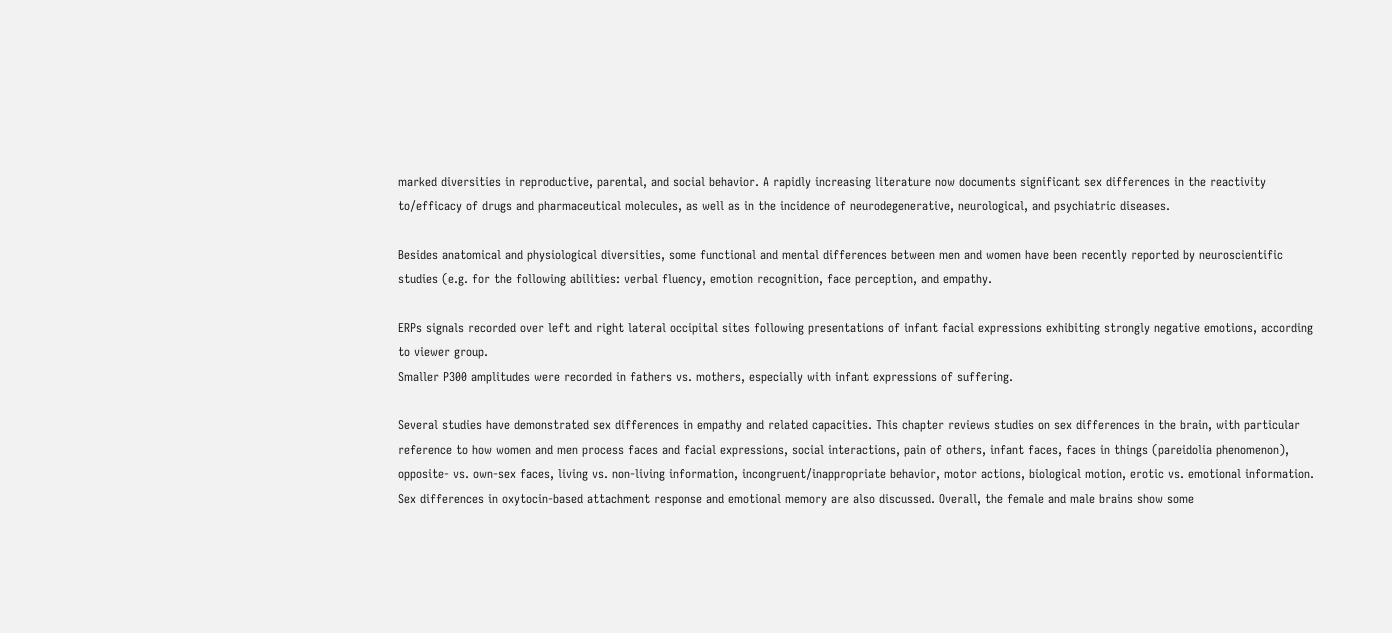marked diversities in reproductive, parental, and social behavior. A rapidly increasing literature now documents significant sex differences in the reactivity to/efficacy of drugs and pharmaceutical molecules, as well as in the incidence of neurodegenerative, neurological, and psychiatric diseases.

Besides anatomical and physiological diversities, some functional and mental differences between men and women have been recently reported by neuroscientific studies (e.g. for the following abilities: verbal fluency, emotion recognition, face perception, and empathy.

ERPs signals recorded over left and right lateral occipital sites following presentations of infant facial expressions exhibiting strongly negative emotions, according to viewer group.
Smaller P300 amplitudes were recorded in fathers vs. mothers, especially with infant expressions of suffering.

Several studies have demonstrated sex differences in empathy and related capacities. This chapter reviews studies on sex differences in the brain, with particular reference to how women and men process faces and facial expressions, social interactions, pain of others, infant faces, faces in things (pareidolia phenomenon), opposite- vs. own-sex faces, living vs. non-living information, incongruent/inappropriate behavior, motor actions, biological motion, erotic vs. emotional information. Sex differences in oxytocin-based attachment response and emotional memory are also discussed. Overall, the female and male brains show some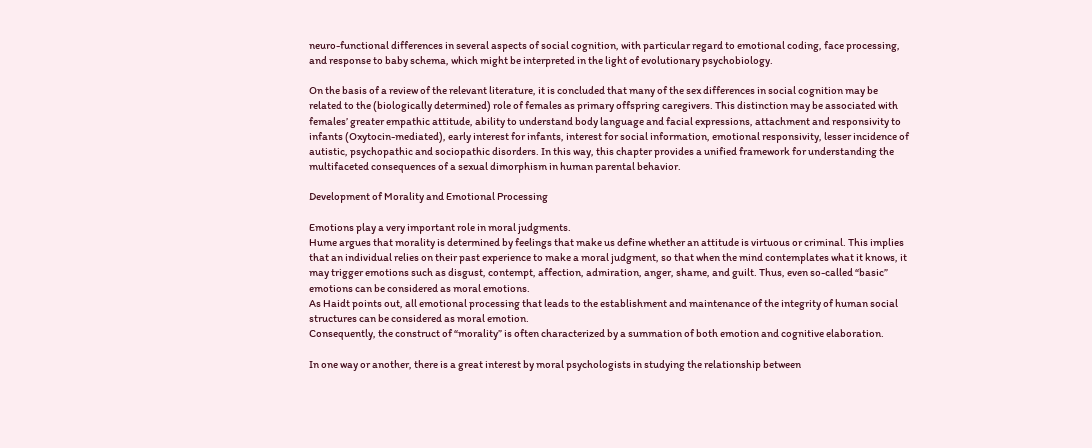neuro-functional differences in several aspects of social cognition, with particular regard to emotional coding, face processing, and response to baby schema, which might be interpreted in the light of evolutionary psychobiology.

On the basis of a review of the relevant literature, it is concluded that many of the sex differences in social cognition may be related to the (biologically determined) role of females as primary offspring caregivers. This distinction may be associated with females’ greater empathic attitude, ability to understand body language and facial expressions, attachment and responsivity to infants (Oxytocin-mediated), early interest for infants, interest for social information, emotional responsivity, lesser incidence of autistic, psychopathic and sociopathic disorders. In this way, this chapter provides a unified framework for understanding the multifaceted consequences of a sexual dimorphism in human parental behavior.

Development of Morality and Emotional Processing

Emotions play a very important role in moral judgments.
Hume argues that morality is determined by feelings that make us define whether an attitude is virtuous or criminal. This implies that an individual relies on their past experience to make a moral judgment, so that when the mind contemplates what it knows, it may trigger emotions such as disgust, contempt, affection, admiration, anger, shame, and guilt. Thus, even so-called “basic” emotions can be considered as moral emotions.
As Haidt points out, all emotional processing that leads to the establishment and maintenance of the integrity of human social structures can be considered as moral emotion.
Consequently, the construct of “morality” is often characterized by a summation of both emotion and cognitive elaboration.

In one way or another, there is a great interest by moral psychologists in studying the relationship between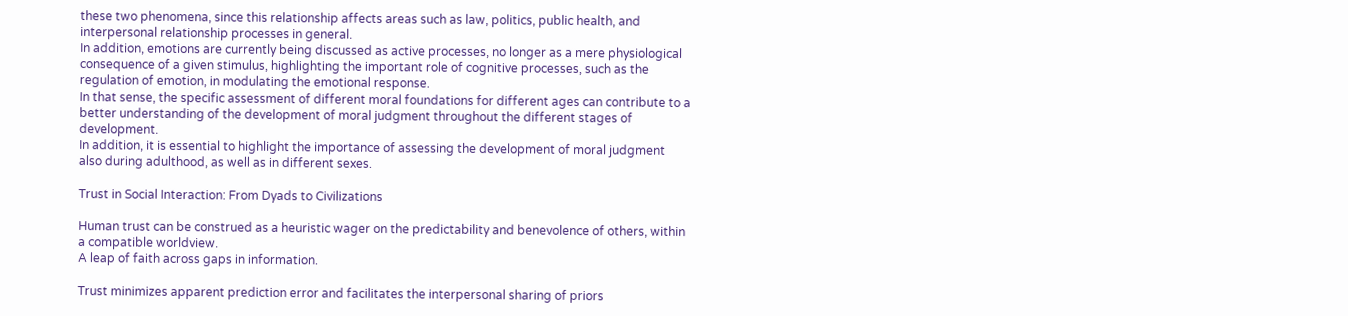these two phenomena, since this relationship affects areas such as law, politics, public health, and interpersonal relationship processes in general.
In addition, emotions are currently being discussed as active processes, no longer as a mere physiological consequence of a given stimulus, highlighting the important role of cognitive processes, such as the regulation of emotion, in modulating the emotional response.
In that sense, the specific assessment of different moral foundations for different ages can contribute to a better understanding of the development of moral judgment throughout the different stages of development.
In addition, it is essential to highlight the importance of assessing the development of moral judgment also during adulthood, as well as in different sexes.

Trust in Social Interaction: From Dyads to Civilizations

Human trust can be construed as a heuristic wager on the predictability and benevolence of others, within a compatible worldview.
A leap of faith across gaps in information.

Trust minimizes apparent prediction error and facilitates the interpersonal sharing of priors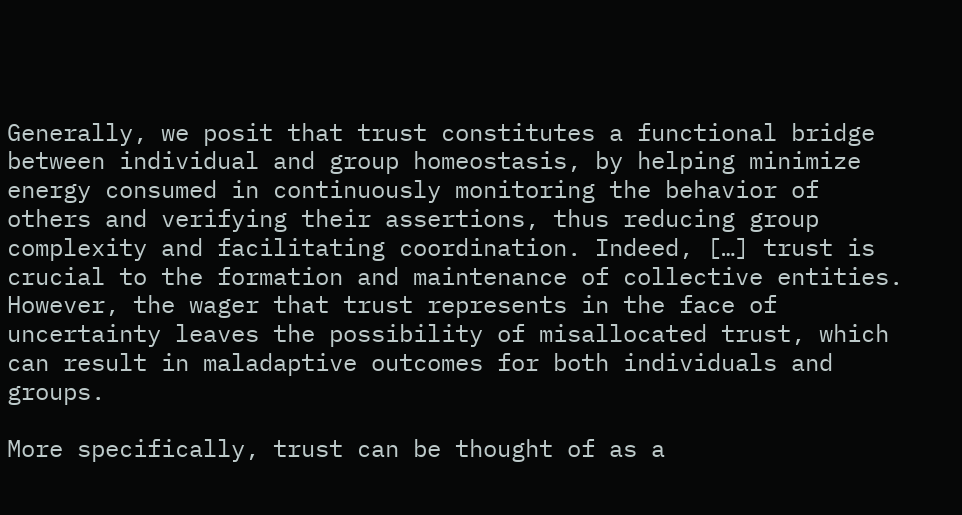Generally, we posit that trust constitutes a functional bridge between individual and group homeostasis, by helping minimize energy consumed in continuously monitoring the behavior of others and verifying their assertions, thus reducing group complexity and facilitating coordination. Indeed, […] trust is crucial to the formation and maintenance of collective entities. However, the wager that trust represents in the face of uncertainty leaves the possibility of misallocated trust, which can result in maladaptive outcomes for both individuals and groups.

More specifically, trust can be thought of as a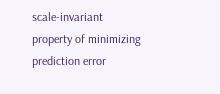scale-invariant property of minimizing prediction error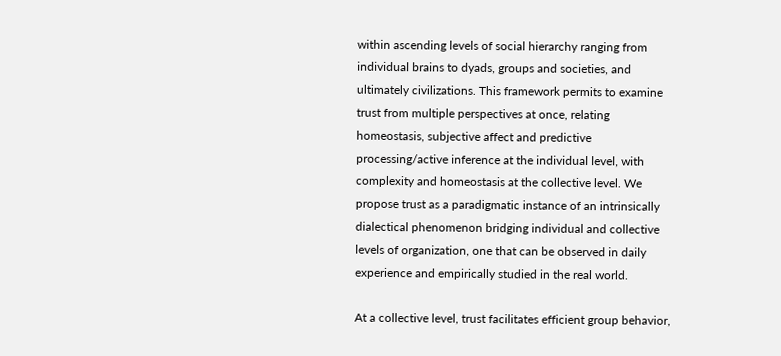within ascending levels of social hierarchy ranging from individual brains to dyads, groups and societies, and ultimately civilizations. This framework permits to examine trust from multiple perspectives at once, relating homeostasis, subjective affect and predictive processing/active inference at the individual level, with complexity and homeostasis at the collective level. We propose trust as a paradigmatic instance of an intrinsically dialectical phenomenon bridging individual and collective levels of organization, one that can be observed in daily experience and empirically studied in the real world.

At a collective level, trust facilitates efficient group behavior,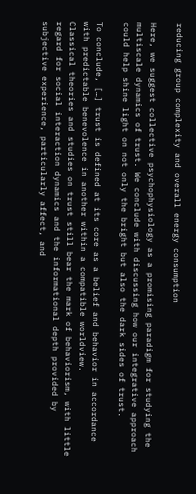reducing group complexity and overall energy consumption

Here, we suggest collective psychophysiology as a promising paradigm for studying the multiscale dynamics of trust. We conclude with discussing how our integrative approach could help shine light on not only the bright but also the dark sides of trust.

To conclude, […] trust is defined at its core as a belief and behavior in accordance with predictable benevolence in another within a compatible worldview.
Classical theories and studies on trust still bear the mark of behaviorism, with little regard for social interaction dynamics and the informational depth provided by subjective experience, particularly affect, and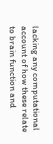lacking any computational account of how these relate to brain function and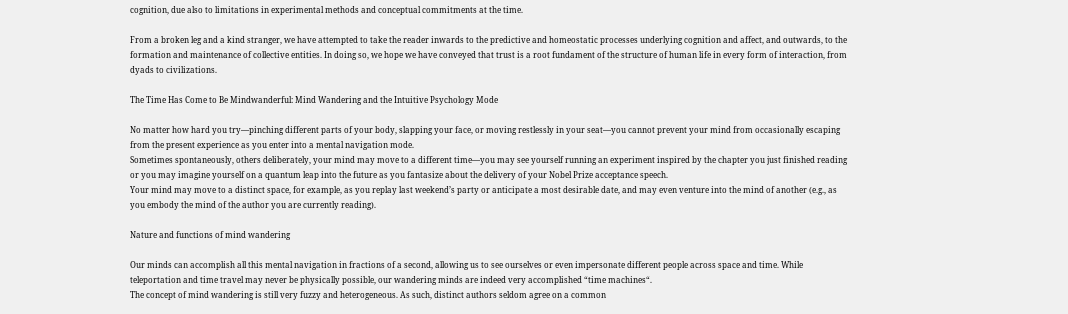cognition, due also to limitations in experimental methods and conceptual commitments at the time.

From a broken leg and a kind stranger, we have attempted to take the reader inwards to the predictive and homeostatic processes underlying cognition and affect, and outwards, to the formation and maintenance of collective entities. In doing so, we hope we have conveyed that trust is a root fundament of the structure of human life in every form of interaction, from dyads to civilizations.

The Time Has Come to Be Mindwanderful: Mind Wandering and the Intuitive Psychology Mode

No matter how hard you try—pinching different parts of your body, slapping your face, or moving restlessly in your seat—you cannot prevent your mind from occasionally escaping from the present experience as you enter into a mental navigation mode.
Sometimes spontaneously, others deliberately, your mind may move to a different time—you may see yourself running an experiment inspired by the chapter you just finished reading or you may imagine yourself on a quantum leap into the future as you fantasize about the delivery of your Nobel Prize acceptance speech.
Your mind may move to a distinct space, for example, as you replay last weekend’s party or anticipate a most desirable date, and may even venture into the mind of another (e.g., as you embody the mind of the author you are currently reading).

Nature and functions of mind wandering

Our minds can accomplish all this mental navigation in fractions of a second, allowing us to see ourselves or even impersonate different people across space and time. While teleportation and time travel may never be physically possible, our wandering minds are indeed very accomplished “time machines“.
The concept of mind wandering is still very fuzzy and heterogeneous. As such, distinct authors seldom agree on a common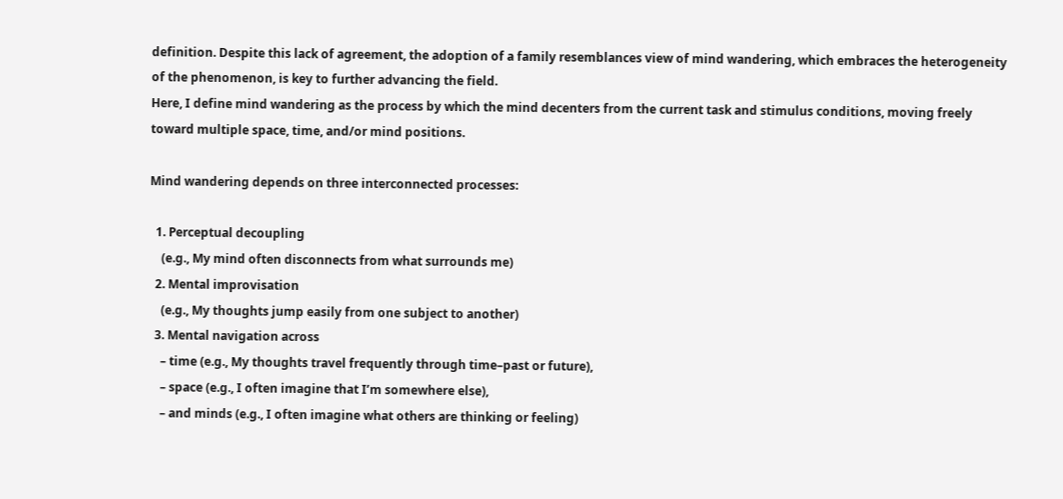definition. Despite this lack of agreement, the adoption of a family resemblances view of mind wandering, which embraces the heterogeneity of the phenomenon, is key to further advancing the field.
Here, I define mind wandering as the process by which the mind decenters from the current task and stimulus conditions, moving freely toward multiple space, time, and/or mind positions.

Mind wandering depends on three interconnected processes:

  1. Perceptual decoupling
    (e.g., My mind often disconnects from what surrounds me)
  2. Mental improvisation
    (e.g., My thoughts jump easily from one subject to another)
  3. Mental navigation across
    – time (e.g., My thoughts travel frequently through time–past or future),
    – space (e.g., I often imagine that I’m somewhere else),
    – and minds (e.g., I often imagine what others are thinking or feeling)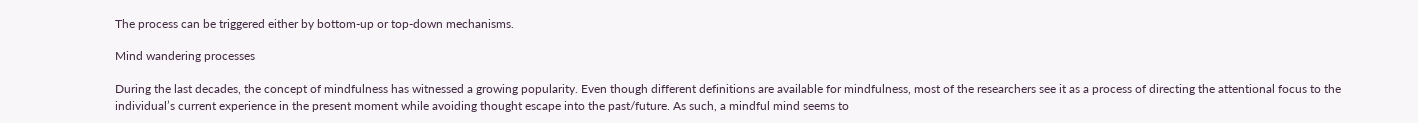The process can be triggered either by bottom-up or top-down mechanisms.

Mind wandering processes

During the last decades, the concept of mindfulness has witnessed a growing popularity. Even though different definitions are available for mindfulness, most of the researchers see it as a process of directing the attentional focus to the individual’s current experience in the present moment while avoiding thought escape into the past/future. As such, a mindful mind seems to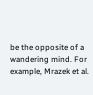be the opposite of a wandering mind. For example, Mrazek et al.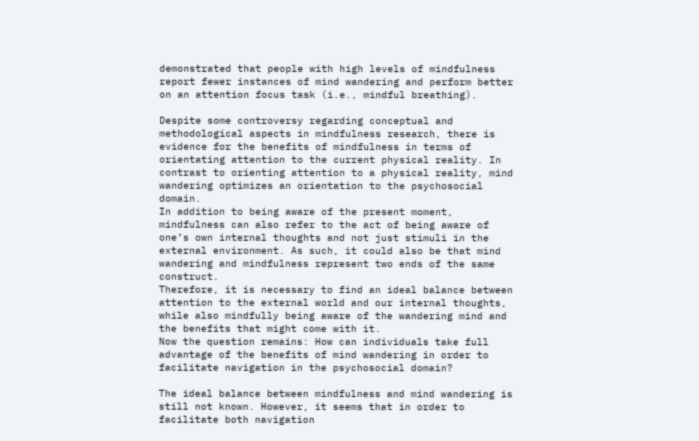demonstrated that people with high levels of mindfulness report fewer instances of mind wandering and perform better on an attention focus task (i.e., mindful breathing).

Despite some controversy regarding conceptual and methodological aspects in mindfulness research, there is evidence for the benefits of mindfulness in terms of orientating attention to the current physical reality. In contrast to orienting attention to a physical reality, mind wandering optimizes an orientation to the psychosocial domain.
In addition to being aware of the present moment, mindfulness can also refer to the act of being aware of one’s own internal thoughts and not just stimuli in the external environment. As such, it could also be that mind wandering and mindfulness represent two ends of the same construct.
Therefore, it is necessary to find an ideal balance between attention to the external world and our internal thoughts, while also mindfully being aware of the wandering mind and the benefits that might come with it.
Now the question remains: How can individuals take full advantage of the benefits of mind wandering in order to facilitate navigation in the psychosocial domain?

The ideal balance between mindfulness and mind wandering is still not known. However, it seems that in order to facilitate both navigation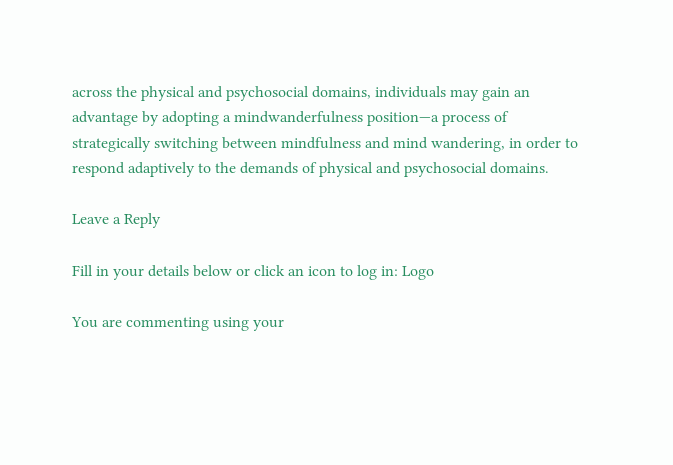across the physical and psychosocial domains, individuals may gain an advantage by adopting a mindwanderfulness position—a process of strategically switching between mindfulness and mind wandering, in order to respond adaptively to the demands of physical and psychosocial domains.

Leave a Reply

Fill in your details below or click an icon to log in: Logo

You are commenting using your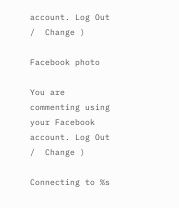account. Log Out /  Change )

Facebook photo

You are commenting using your Facebook account. Log Out /  Change )

Connecting to %s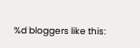%d bloggers like this: